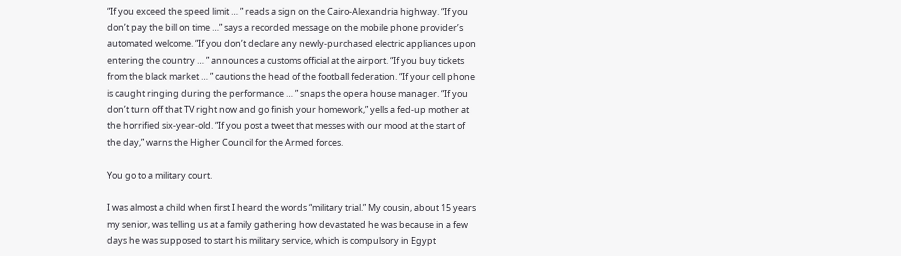“If you exceed the speed limit … ” reads a sign on the Cairo-Alexandria highway. “If you don’t pay the bill on time …” says a recorded message on the mobile phone provider’s automated welcome. “If you don’t declare any newly-purchased electric appliances upon entering the country … ” announces a customs official at the airport. “If you buy tickets from the black market … ” cautions the head of the football federation. “If your cell phone is caught ringing during the performance … ” snaps the opera house manager. “If you don’t turn off that TV right now and go finish your homework,” yells a fed-up mother at the horrified six-year-old. “If you post a tweet that messes with our mood at the start of the day,” warns the Higher Council for the Armed forces.

You go to a military court.

I was almost a child when first I heard the words “military trial.” My cousin, about 15 years my senior, was telling us at a family gathering how devastated he was because in a few days he was supposed to start his military service, which is compulsory in Egypt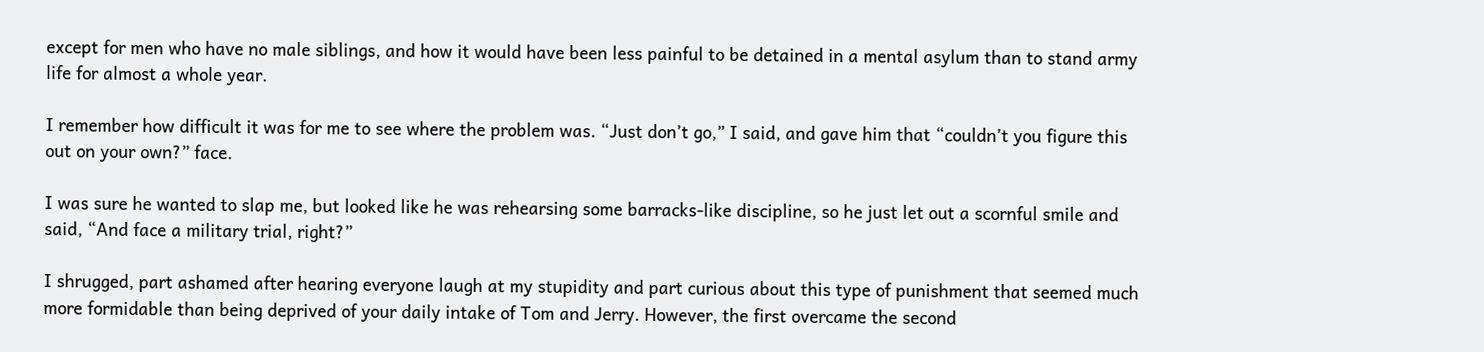except for men who have no male siblings, and how it would have been less painful to be detained in a mental asylum than to stand army life for almost a whole year.

I remember how difficult it was for me to see where the problem was. “Just don’t go,” I said, and gave him that “couldn’t you figure this out on your own?” face.

I was sure he wanted to slap me, but looked like he was rehearsing some barracks-like discipline, so he just let out a scornful smile and said, “And face a military trial, right?”

I shrugged, part ashamed after hearing everyone laugh at my stupidity and part curious about this type of punishment that seemed much more formidable than being deprived of your daily intake of Tom and Jerry. However, the first overcame the second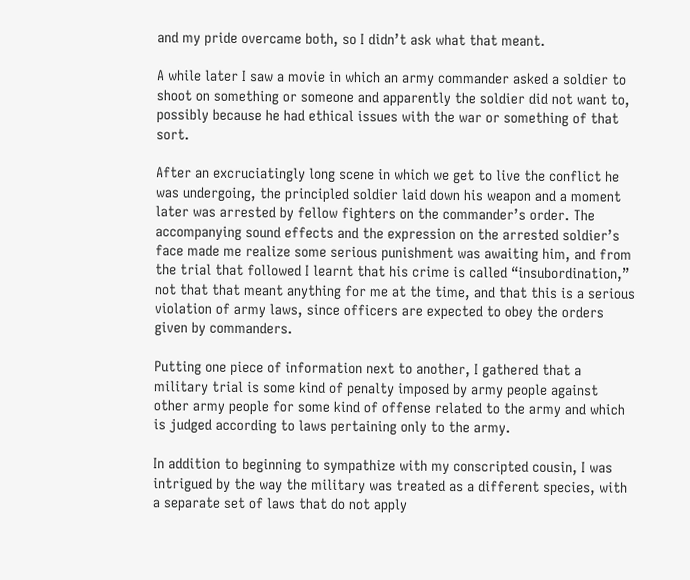and my pride overcame both, so I didn’t ask what that meant.

A while later I saw a movie in which an army commander asked a soldier to shoot on something or someone and apparently the soldier did not want to, possibly because he had ethical issues with the war or something of that sort.

After an excruciatingly long scene in which we get to live the conflict he was undergoing, the principled soldier laid down his weapon and a moment later was arrested by fellow fighters on the commander’s order. The accompanying sound effects and the expression on the arrested soldier’s face made me realize some serious punishment was awaiting him, and from the trial that followed I learnt that his crime is called “insubordination,” not that that meant anything for me at the time, and that this is a serious violation of army laws, since officers are expected to obey the orders given by commanders.

Putting one piece of information next to another, I gathered that a military trial is some kind of penalty imposed by army people against other army people for some kind of offense related to the army and which is judged according to laws pertaining only to the army.

In addition to beginning to sympathize with my conscripted cousin, I was intrigued by the way the military was treated as a different species, with a separate set of laws that do not apply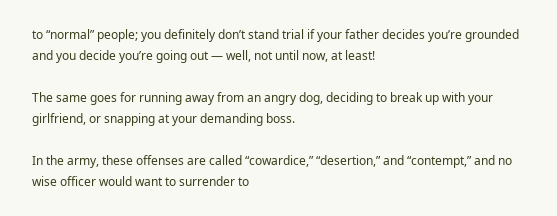to “normal” people; you definitely don’t stand trial if your father decides you’re grounded and you decide you’re going out — well, not until now, at least!

The same goes for running away from an angry dog, deciding to break up with your girlfriend, or snapping at your demanding boss.

In the army, these offenses are called “cowardice,” “desertion,” and “contempt,” and no wise officer would want to surrender to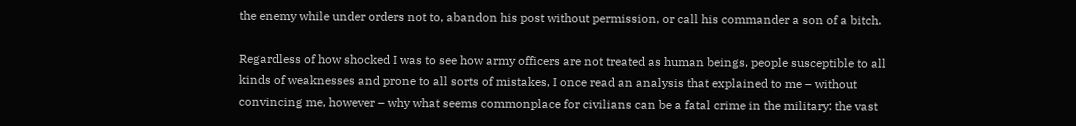the enemy while under orders not to, abandon his post without permission, or call his commander a son of a bitch.

Regardless of how shocked I was to see how army officers are not treated as human beings, people susceptible to all kinds of weaknesses and prone to all sorts of mistakes, I once read an analysis that explained to me – without convincing me, however – why what seems commonplace for civilians can be a fatal crime in the military: the vast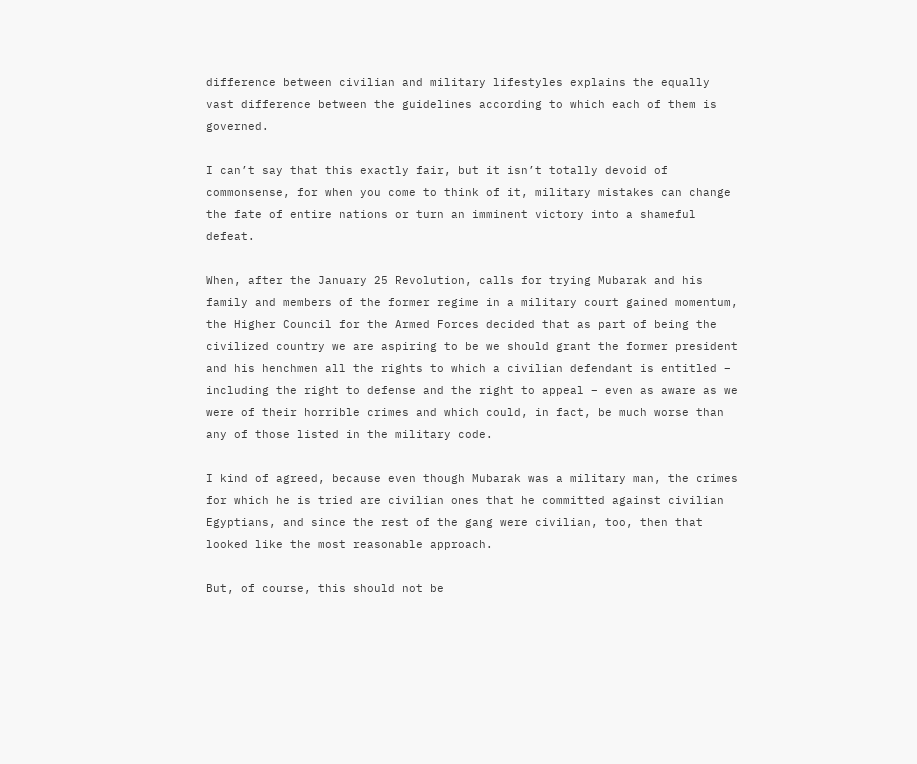difference between civilian and military lifestyles explains the equally vast difference between the guidelines according to which each of them is governed.

I can’t say that this exactly fair, but it isn’t totally devoid of commonsense, for when you come to think of it, military mistakes can change the fate of entire nations or turn an imminent victory into a shameful defeat.

When, after the January 25 Revolution, calls for trying Mubarak and his family and members of the former regime in a military court gained momentum, the Higher Council for the Armed Forces decided that as part of being the civilized country we are aspiring to be we should grant the former president and his henchmen all the rights to which a civilian defendant is entitled – including the right to defense and the right to appeal – even as aware as we were of their horrible crimes and which could, in fact, be much worse than any of those listed in the military code.

I kind of agreed, because even though Mubarak was a military man, the crimes for which he is tried are civilian ones that he committed against civilian Egyptians, and since the rest of the gang were civilian, too, then that looked like the most reasonable approach.

But, of course, this should not be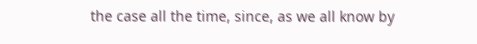the case all the time, since, as we all know by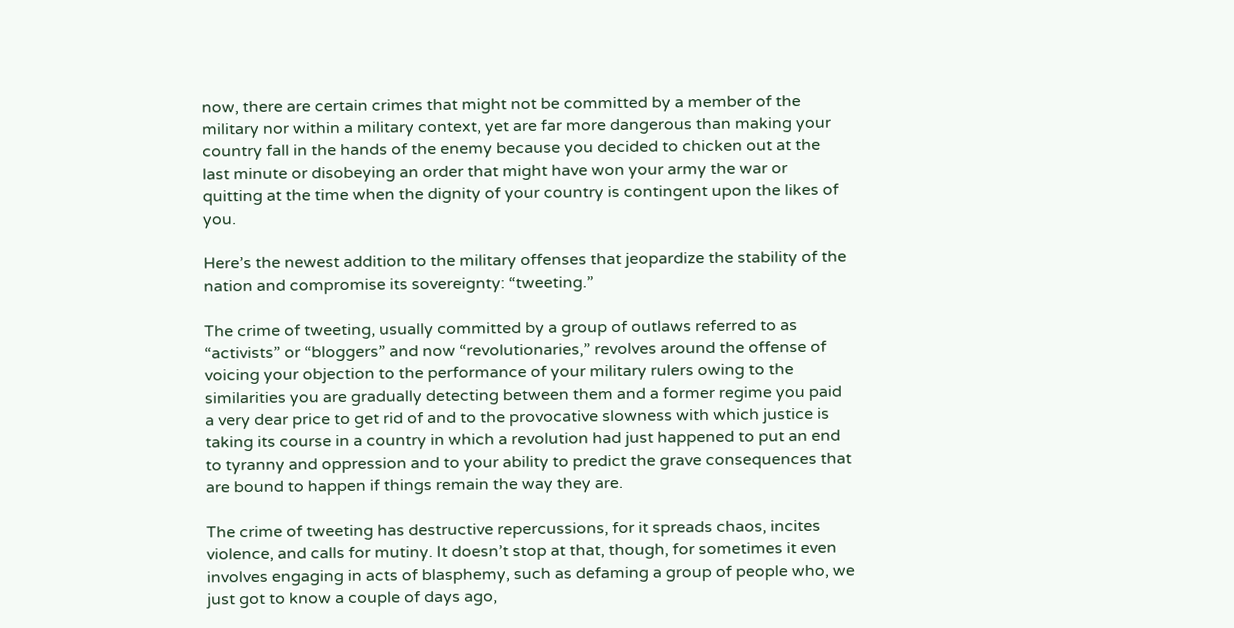now, there are certain crimes that might not be committed by a member of the military nor within a military context, yet are far more dangerous than making your country fall in the hands of the enemy because you decided to chicken out at the last minute or disobeying an order that might have won your army the war or quitting at the time when the dignity of your country is contingent upon the likes of you.

Here’s the newest addition to the military offenses that jeopardize the stability of the nation and compromise its sovereignty: “tweeting.”

The crime of tweeting, usually committed by a group of outlaws referred to as “activists” or “bloggers” and now “revolutionaries,” revolves around the offense of voicing your objection to the performance of your military rulers owing to the similarities you are gradually detecting between them and a former regime you paid a very dear price to get rid of and to the provocative slowness with which justice is taking its course in a country in which a revolution had just happened to put an end to tyranny and oppression and to your ability to predict the grave consequences that are bound to happen if things remain the way they are.

The crime of tweeting has destructive repercussions, for it spreads chaos, incites violence, and calls for mutiny. It doesn’t stop at that, though, for sometimes it even involves engaging in acts of blasphemy, such as defaming a group of people who, we just got to know a couple of days ago,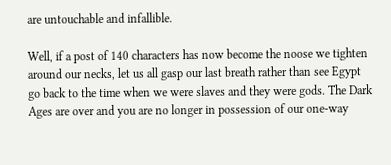are untouchable and infallible.

Well, if a post of 140 characters has now become the noose we tighten around our necks, let us all gasp our last breath rather than see Egypt go back to the time when we were slaves and they were gods. The Dark Ages are over and you are no longer in possession of our one-way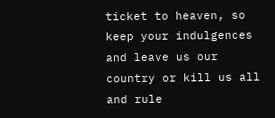ticket to heaven, so keep your indulgences and leave us our country or kill us all and rule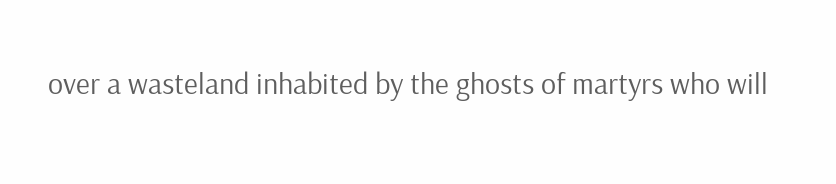over a wasteland inhabited by the ghosts of martyrs who will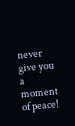never give you a moment of peace!